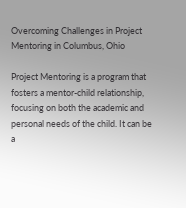Overcoming Challenges in Project Mentoring in Columbus, Ohio

Project Mentoring is a program that fosters a mentor-child relationship, focusing on both the academic and personal needs of the child. It can be a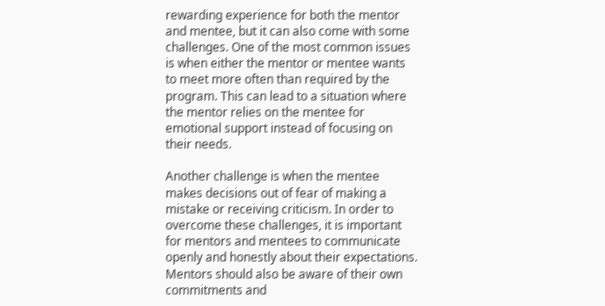rewarding experience for both the mentor and mentee, but it can also come with some challenges. One of the most common issues is when either the mentor or mentee wants to meet more often than required by the program. This can lead to a situation where the mentor relies on the mentee for emotional support instead of focusing on their needs.

Another challenge is when the mentee makes decisions out of fear of making a mistake or receiving criticism. In order to overcome these challenges, it is important for mentors and mentees to communicate openly and honestly about their expectations. Mentors should also be aware of their own commitments and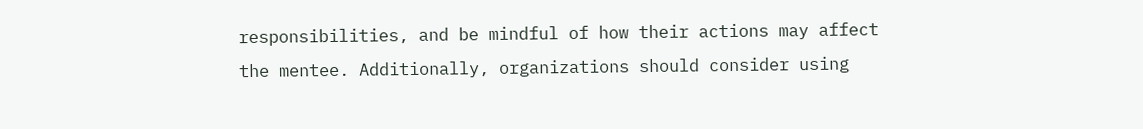responsibilities, and be mindful of how their actions may affect the mentee. Additionally, organizations should consider using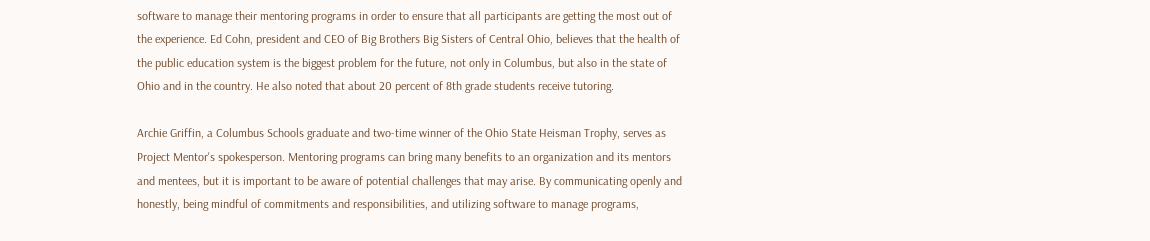software to manage their mentoring programs in order to ensure that all participants are getting the most out of the experience. Ed Cohn, president and CEO of Big Brothers Big Sisters of Central Ohio, believes that the health of the public education system is the biggest problem for the future, not only in Columbus, but also in the state of Ohio and in the country. He also noted that about 20 percent of 8th grade students receive tutoring.

Archie Griffin, a Columbus Schools graduate and two-time winner of the Ohio State Heisman Trophy, serves as Project Mentor's spokesperson. Mentoring programs can bring many benefits to an organization and its mentors and mentees, but it is important to be aware of potential challenges that may arise. By communicating openly and honestly, being mindful of commitments and responsibilities, and utilizing software to manage programs,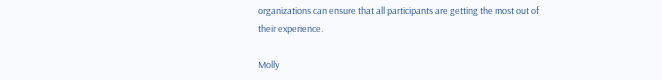organizations can ensure that all participants are getting the most out of their experience.

Molly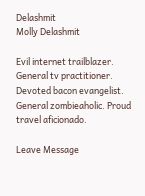Delashmit
Molly Delashmit

Evil internet trailblazer. General tv practitioner. Devoted bacon evangelist. General zombieaholic. Proud travel aficionado.

Leave Message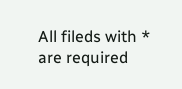All fileds with * are required